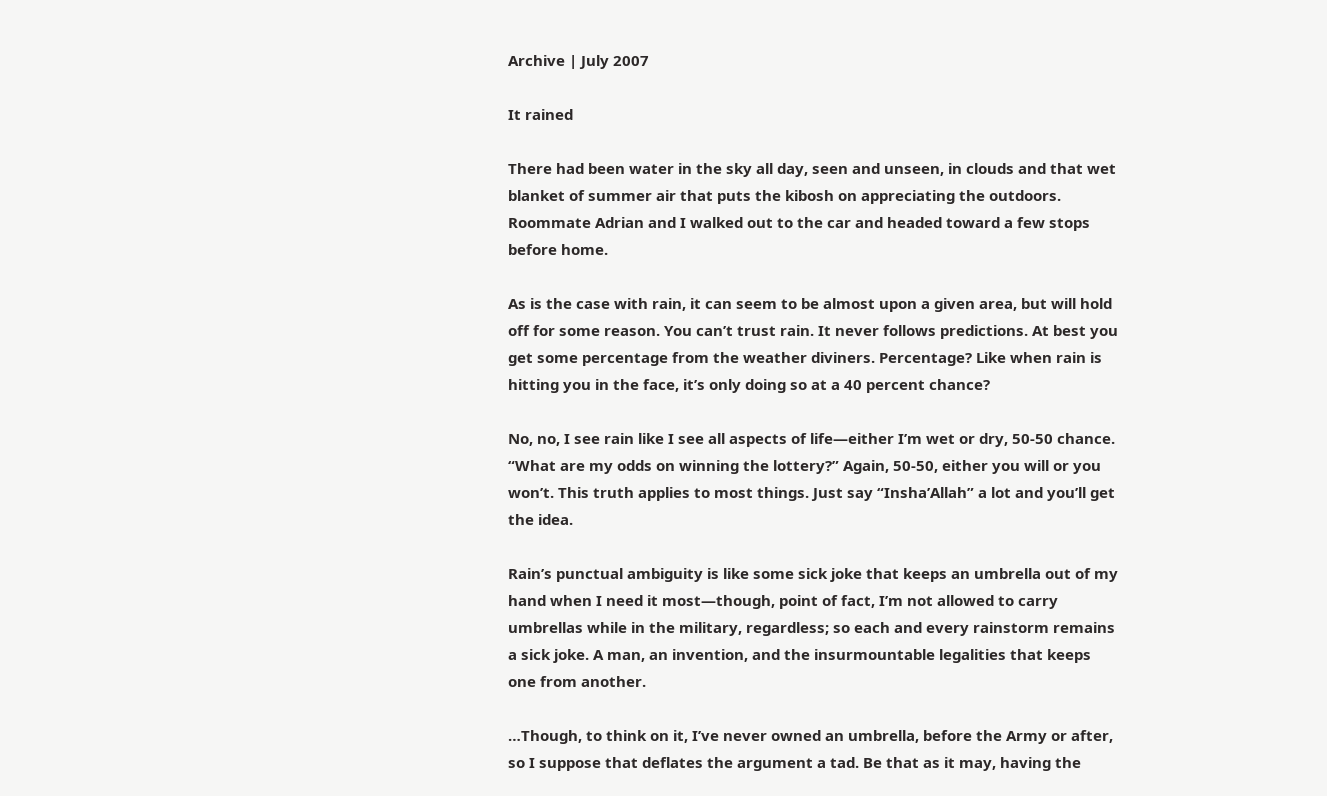Archive | July 2007

It rained

There had been water in the sky all day, seen and unseen, in clouds and that wet blanket of summer air that puts the kibosh on appreciating the outdoors. Roommate Adrian and I walked out to the car and headed toward a few stops before home.

As is the case with rain, it can seem to be almost upon a given area, but will hold off for some reason. You can’t trust rain. It never follows predictions. At best you get some percentage from the weather diviners. Percentage? Like when rain is hitting you in the face, it’s only doing so at a 40 percent chance?

No, no, I see rain like I see all aspects of life—either I’m wet or dry, 50-50 chance. “What are my odds on winning the lottery?” Again, 50-50, either you will or you won’t. This truth applies to most things. Just say “Insha’Allah” a lot and you’ll get the idea.

Rain’s punctual ambiguity is like some sick joke that keeps an umbrella out of my hand when I need it most—though, point of fact, I’m not allowed to carry umbrellas while in the military, regardless; so each and every rainstorm remains a sick joke. A man, an invention, and the insurmountable legalities that keeps one from another.

…Though, to think on it, I’ve never owned an umbrella, before the Army or after, so I suppose that deflates the argument a tad. Be that as it may, having the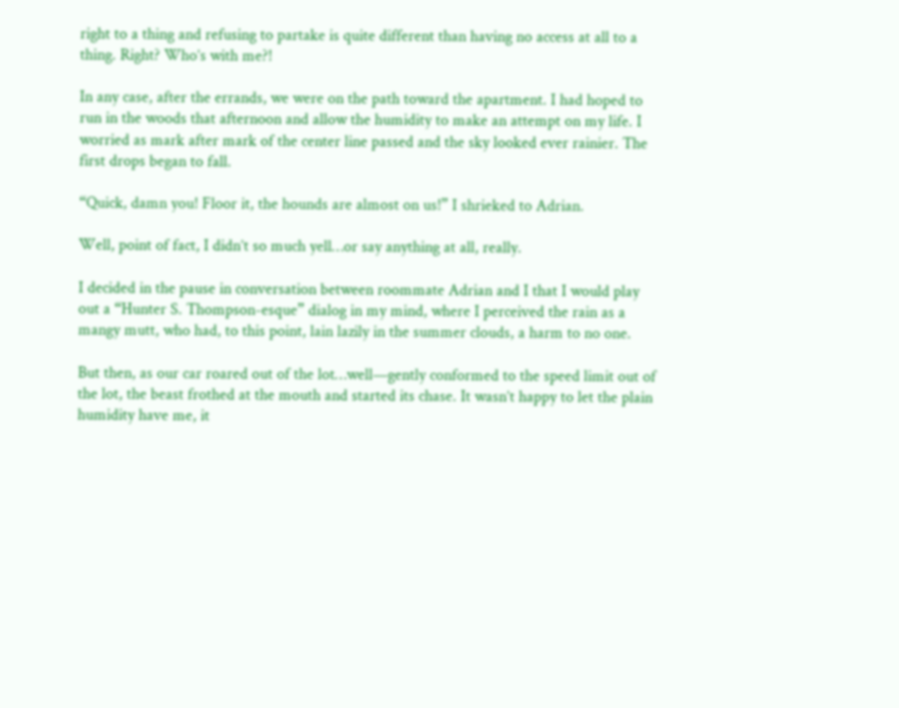right to a thing and refusing to partake is quite different than having no access at all to a thing. Right? Who’s with me?!

In any case, after the errands, we were on the path toward the apartment. I had hoped to run in the woods that afternoon and allow the humidity to make an attempt on my life. I worried as mark after mark of the center line passed and the sky looked ever rainier. The first drops began to fall.

“Quick, damn you! Floor it, the hounds are almost on us!” I shrieked to Adrian.

Well, point of fact, I didn’t so much yell…or say anything at all, really.

I decided in the pause in conversation between roommate Adrian and I that I would play out a “Hunter S. Thompson-esque” dialog in my mind, where I perceived the rain as a mangy mutt, who had, to this point, lain lazily in the summer clouds, a harm to no one.

But then, as our car roared out of the lot…well—gently conformed to the speed limit out of the lot, the beast frothed at the mouth and started its chase. It wasn’t happy to let the plain humidity have me, it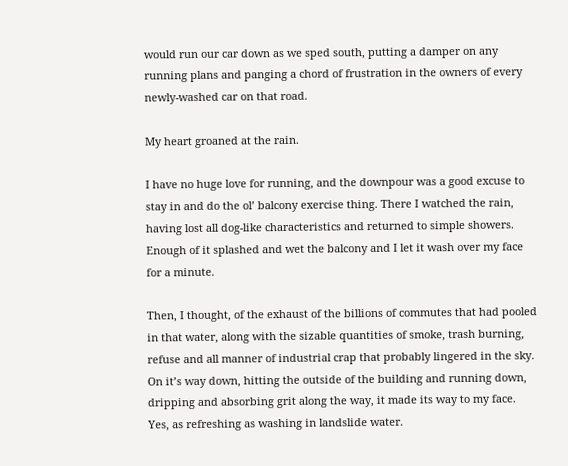would run our car down as we sped south, putting a damper on any running plans and panging a chord of frustration in the owners of every newly-washed car on that road.

My heart groaned at the rain.

I have no huge love for running, and the downpour was a good excuse to stay in and do the ol’ balcony exercise thing. There I watched the rain, having lost all dog-like characteristics and returned to simple showers. Enough of it splashed and wet the balcony and I let it wash over my face for a minute.

Then, I thought, of the exhaust of the billions of commutes that had pooled in that water, along with the sizable quantities of smoke, trash burning, refuse and all manner of industrial crap that probably lingered in the sky. On it’s way down, hitting the outside of the building and running down, dripping and absorbing grit along the way, it made its way to my face. Yes, as refreshing as washing in landslide water.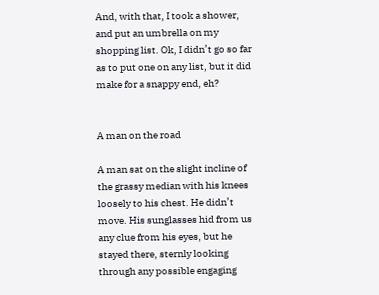And, with that, I took a shower, and put an umbrella on my shopping list. Ok, I didn’t go so far as to put one on any list, but it did make for a snappy end, eh?


A man on the road

A man sat on the slight incline of the grassy median with his knees loosely to his chest. He didn’t move. His sunglasses hid from us any clue from his eyes, but he stayed there, sternly looking through any possible engaging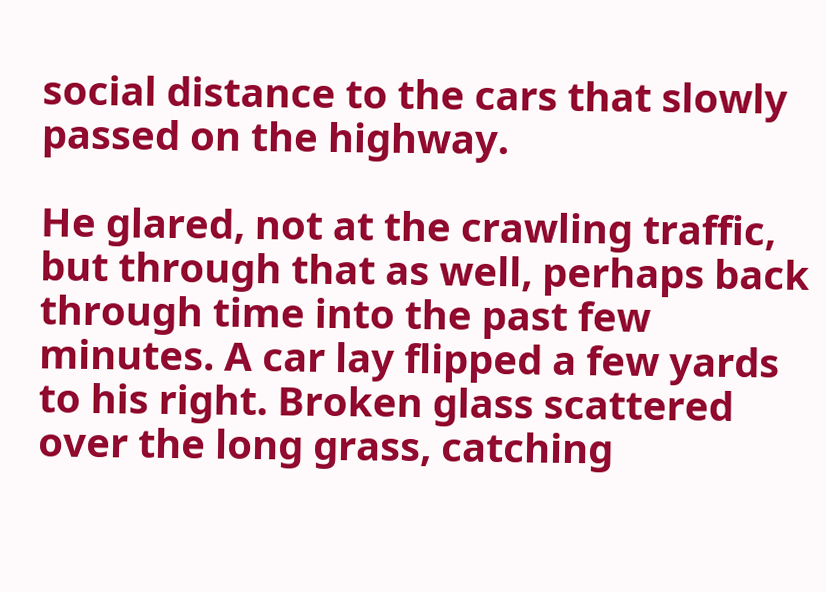social distance to the cars that slowly passed on the highway.

He glared, not at the crawling traffic, but through that as well, perhaps back through time into the past few minutes. A car lay flipped a few yards to his right. Broken glass scattered over the long grass, catching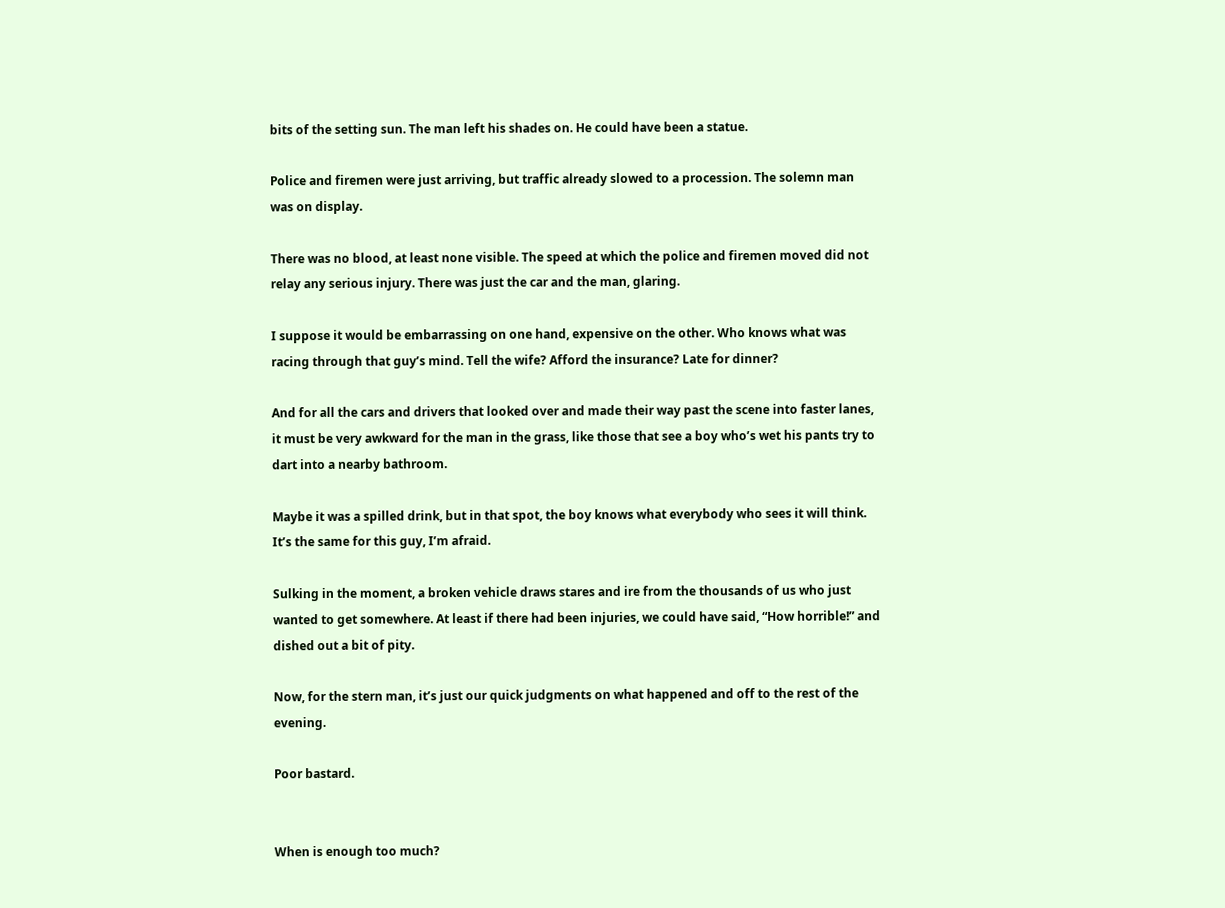bits of the setting sun. The man left his shades on. He could have been a statue.

Police and firemen were just arriving, but traffic already slowed to a procession. The solemn man was on display.

There was no blood, at least none visible. The speed at which the police and firemen moved did not relay any serious injury. There was just the car and the man, glaring.

I suppose it would be embarrassing on one hand, expensive on the other. Who knows what was racing through that guy’s mind. Tell the wife? Afford the insurance? Late for dinner?

And for all the cars and drivers that looked over and made their way past the scene into faster lanes, it must be very awkward for the man in the grass, like those that see a boy who’s wet his pants try to dart into a nearby bathroom.

Maybe it was a spilled drink, but in that spot, the boy knows what everybody who sees it will think. It’s the same for this guy, I’m afraid.

Sulking in the moment, a broken vehicle draws stares and ire from the thousands of us who just wanted to get somewhere. At least if there had been injuries, we could have said, “How horrible!” and dished out a bit of pity.

Now, for the stern man, it’s just our quick judgments on what happened and off to the rest of the evening.

Poor bastard.


When is enough too much?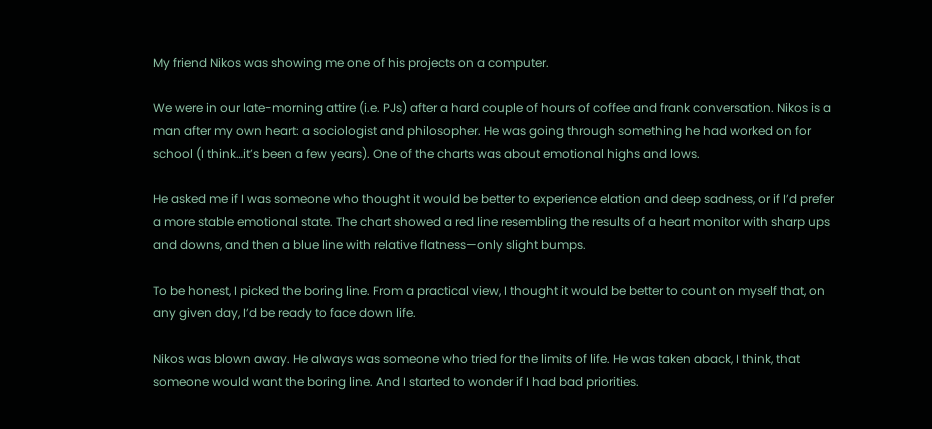My friend Nikos was showing me one of his projects on a computer.

We were in our late-morning attire (i.e. PJs) after a hard couple of hours of coffee and frank conversation. Nikos is a man after my own heart: a sociologist and philosopher. He was going through something he had worked on for school (I think…it’s been a few years). One of the charts was about emotional highs and lows.

He asked me if I was someone who thought it would be better to experience elation and deep sadness, or if I’d prefer a more stable emotional state. The chart showed a red line resembling the results of a heart monitor with sharp ups and downs, and then a blue line with relative flatness—only slight bumps.

To be honest, I picked the boring line. From a practical view, I thought it would be better to count on myself that, on any given day, I’d be ready to face down life.

Nikos was blown away. He always was someone who tried for the limits of life. He was taken aback, I think, that someone would want the boring line. And I started to wonder if I had bad priorities.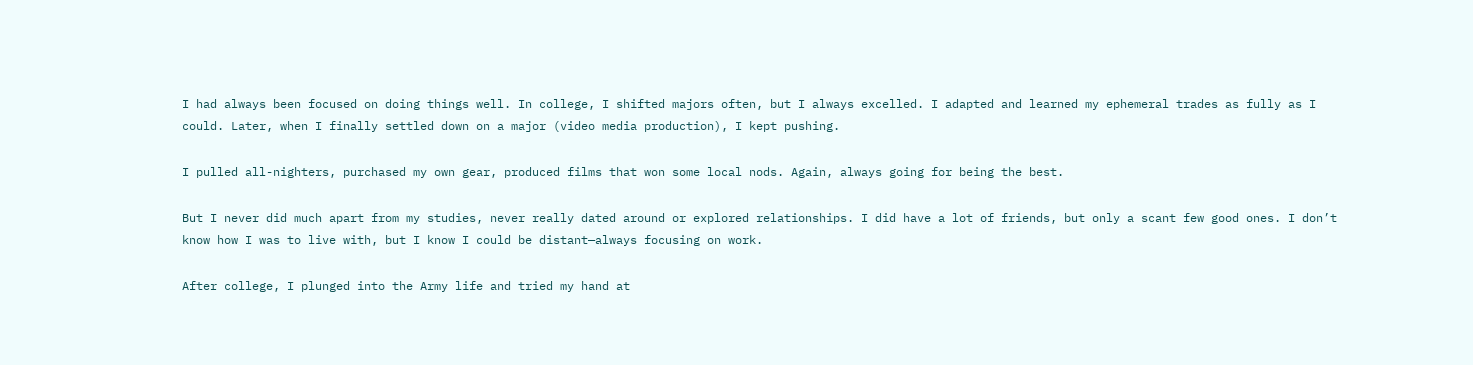I had always been focused on doing things well. In college, I shifted majors often, but I always excelled. I adapted and learned my ephemeral trades as fully as I could. Later, when I finally settled down on a major (video media production), I kept pushing.

I pulled all-nighters, purchased my own gear, produced films that won some local nods. Again, always going for being the best.

But I never did much apart from my studies, never really dated around or explored relationships. I did have a lot of friends, but only a scant few good ones. I don’t know how I was to live with, but I know I could be distant—always focusing on work.

After college, I plunged into the Army life and tried my hand at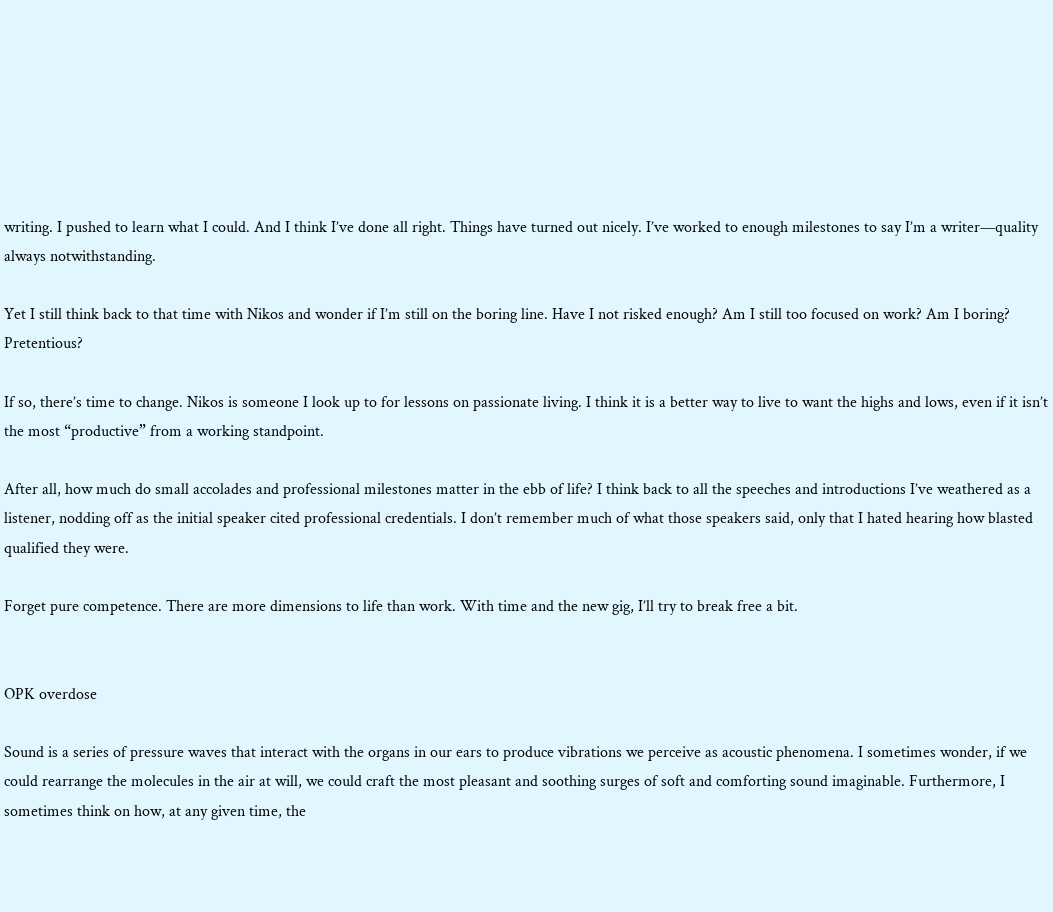writing. I pushed to learn what I could. And I think I’ve done all right. Things have turned out nicely. I’ve worked to enough milestones to say I’m a writer—quality always notwithstanding.

Yet I still think back to that time with Nikos and wonder if I’m still on the boring line. Have I not risked enough? Am I still too focused on work? Am I boring? Pretentious?

If so, there’s time to change. Nikos is someone I look up to for lessons on passionate living. I think it is a better way to live to want the highs and lows, even if it isn’t the most “productive” from a working standpoint.

After all, how much do small accolades and professional milestones matter in the ebb of life? I think back to all the speeches and introductions I’ve weathered as a listener, nodding off as the initial speaker cited professional credentials. I don’t remember much of what those speakers said, only that I hated hearing how blasted qualified they were.

Forget pure competence. There are more dimensions to life than work. With time and the new gig, I’ll try to break free a bit.


OPK overdose

Sound is a series of pressure waves that interact with the organs in our ears to produce vibrations we perceive as acoustic phenomena. I sometimes wonder, if we could rearrange the molecules in the air at will, we could craft the most pleasant and soothing surges of soft and comforting sound imaginable. Furthermore, I sometimes think on how, at any given time, the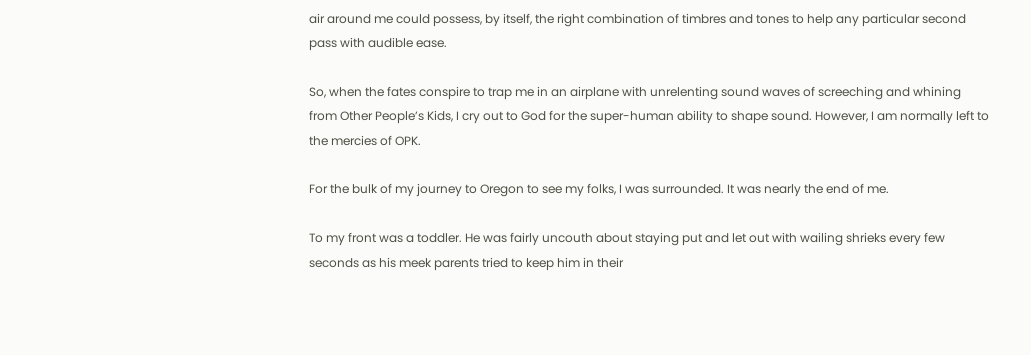air around me could possess, by itself, the right combination of timbres and tones to help any particular second pass with audible ease.

So, when the fates conspire to trap me in an airplane with unrelenting sound waves of screeching and whining from Other People’s Kids, I cry out to God for the super-human ability to shape sound. However, I am normally left to the mercies of OPK.

For the bulk of my journey to Oregon to see my folks, I was surrounded. It was nearly the end of me.

To my front was a toddler. He was fairly uncouth about staying put and let out with wailing shrieks every few seconds as his meek parents tried to keep him in their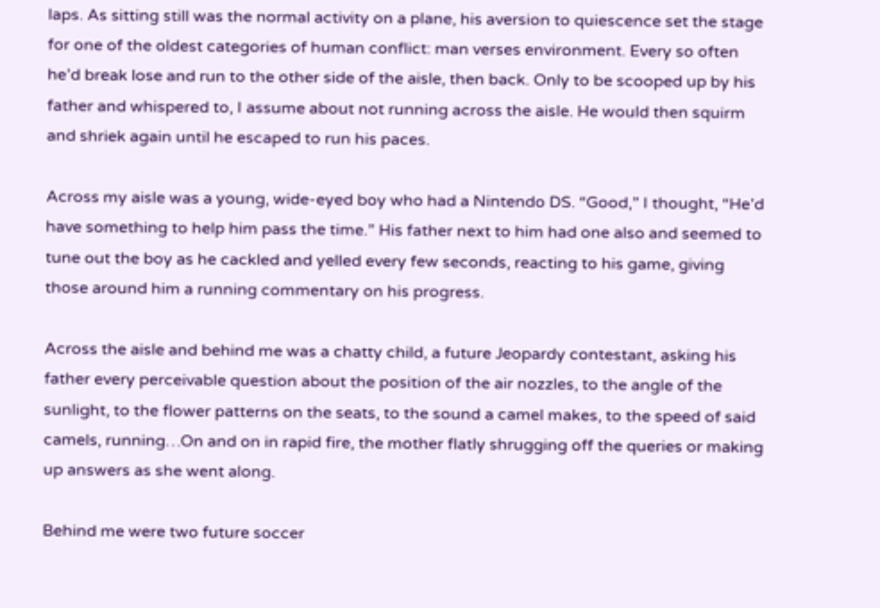laps. As sitting still was the normal activity on a plane, his aversion to quiescence set the stage for one of the oldest categories of human conflict: man verses environment. Every so often he’d break lose and run to the other side of the aisle, then back. Only to be scooped up by his father and whispered to, I assume about not running across the aisle. He would then squirm and shriek again until he escaped to run his paces.

Across my aisle was a young, wide-eyed boy who had a Nintendo DS. “Good,” I thought, “He’d have something to help him pass the time.” His father next to him had one also and seemed to tune out the boy as he cackled and yelled every few seconds, reacting to his game, giving those around him a running commentary on his progress.

Across the aisle and behind me was a chatty child, a future Jeopardy contestant, asking his father every perceivable question about the position of the air nozzles, to the angle of the sunlight, to the flower patterns on the seats, to the sound a camel makes, to the speed of said camels, running…On and on in rapid fire, the mother flatly shrugging off the queries or making up answers as she went along.

Behind me were two future soccer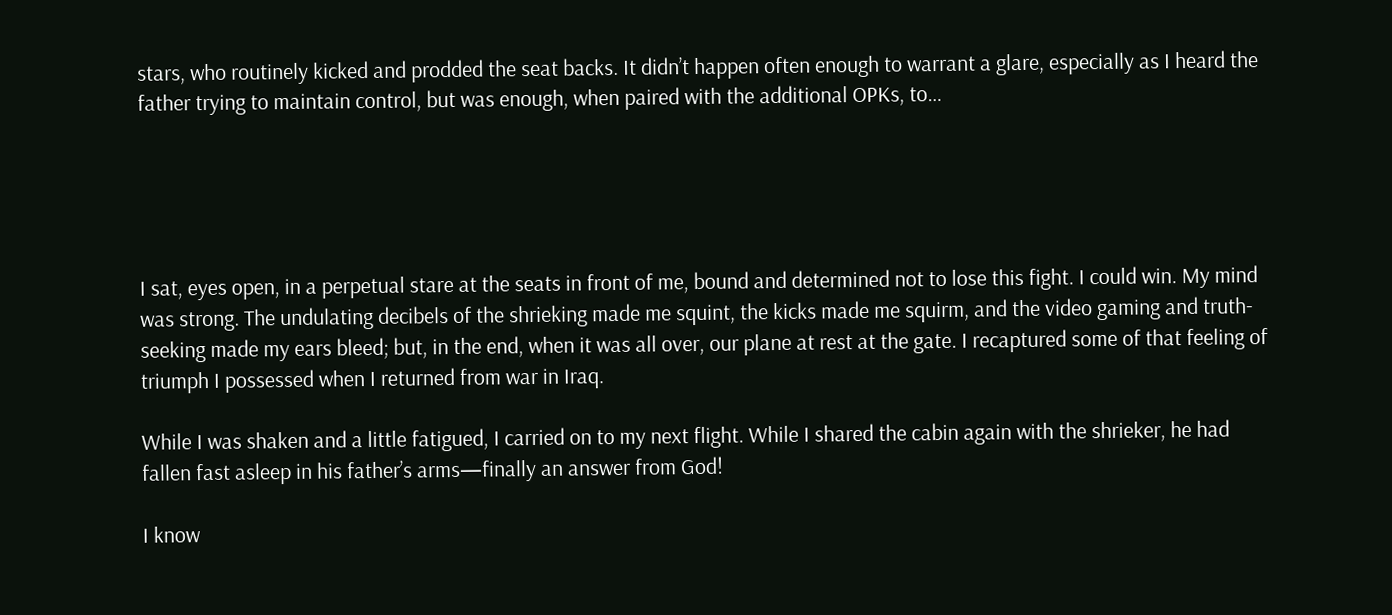stars, who routinely kicked and prodded the seat backs. It didn’t happen often enough to warrant a glare, especially as I heard the father trying to maintain control, but was enough, when paired with the additional OPKs, to…





I sat, eyes open, in a perpetual stare at the seats in front of me, bound and determined not to lose this fight. I could win. My mind was strong. The undulating decibels of the shrieking made me squint, the kicks made me squirm, and the video gaming and truth-seeking made my ears bleed; but, in the end, when it was all over, our plane at rest at the gate. I recaptured some of that feeling of triumph I possessed when I returned from war in Iraq.

While I was shaken and a little fatigued, I carried on to my next flight. While I shared the cabin again with the shrieker, he had fallen fast asleep in his father’s arms—finally an answer from God!

I know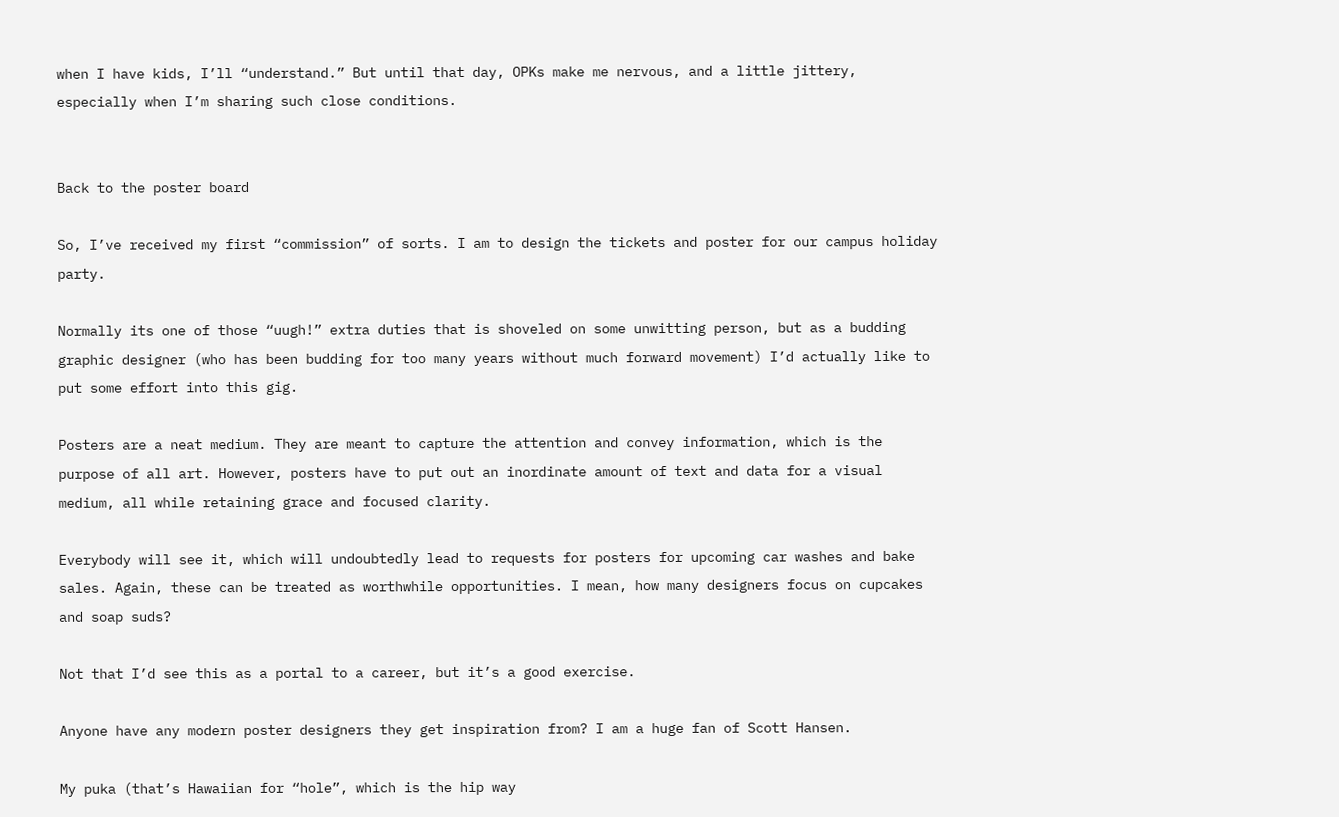when I have kids, I’ll “understand.” But until that day, OPKs make me nervous, and a little jittery, especially when I’m sharing such close conditions.


Back to the poster board

So, I’ve received my first “commission” of sorts. I am to design the tickets and poster for our campus holiday party.

Normally its one of those “uugh!” extra duties that is shoveled on some unwitting person, but as a budding graphic designer (who has been budding for too many years without much forward movement) I’d actually like to put some effort into this gig.

Posters are a neat medium. They are meant to capture the attention and convey information, which is the purpose of all art. However, posters have to put out an inordinate amount of text and data for a visual medium, all while retaining grace and focused clarity.

Everybody will see it, which will undoubtedly lead to requests for posters for upcoming car washes and bake sales. Again, these can be treated as worthwhile opportunities. I mean, how many designers focus on cupcakes and soap suds?

Not that I’d see this as a portal to a career, but it’s a good exercise.

Anyone have any modern poster designers they get inspiration from? I am a huge fan of Scott Hansen.

My puka (that’s Hawaiian for “hole”, which is the hip way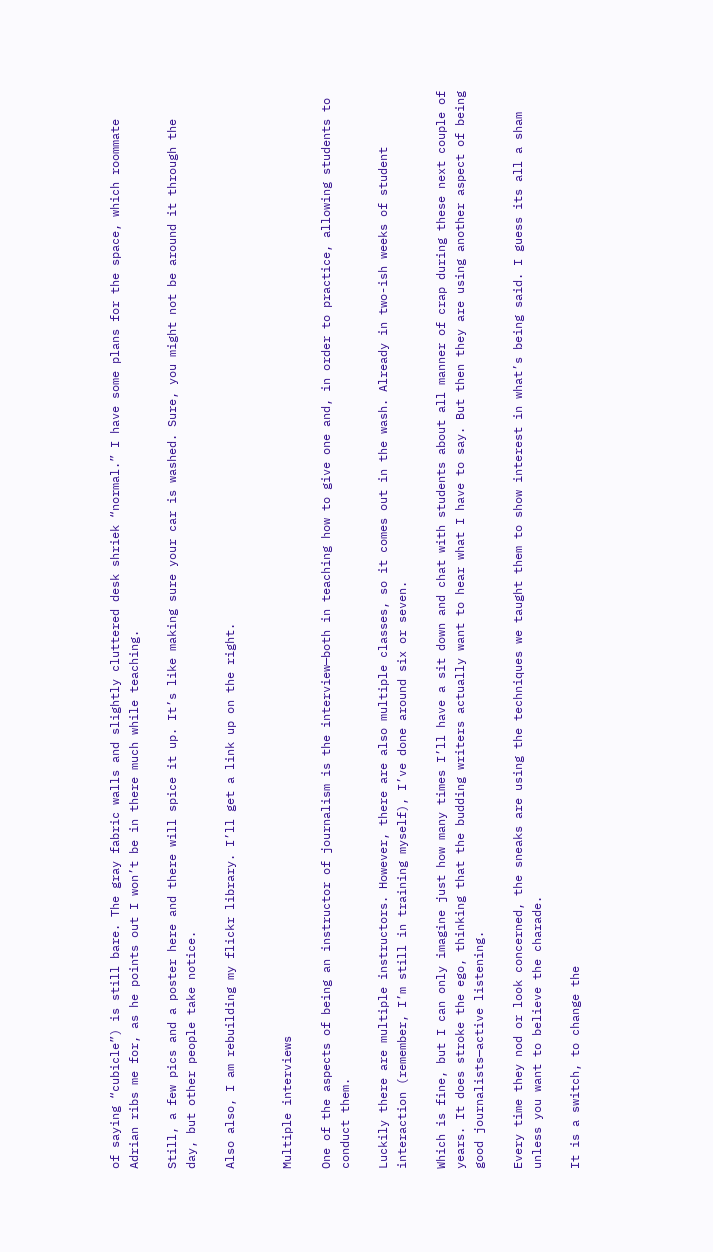of saying “cubicle”) is still bare. The gray fabric walls and slightly cluttered desk shriek “normal.” I have some plans for the space, which roommate Adrian ribs me for, as he points out I won’t be in there much while teaching.

Still, a few pics and a poster here and there will spice it up. It’s like making sure your car is washed. Sure, you might not be around it through the day, but other people take notice.

Also also, I am rebuilding my flickr library. I’ll get a link up on the right.


Multiple interviews

One of the aspects of being an instructor of journalism is the interview—both in teaching how to give one and, in order to practice, allowing students to conduct them.

Luckily there are multiple instructors. However, there are also multiple classes, so it comes out in the wash. Already in two-ish weeks of student interaction (remember, I’m still in training myself), I’ve done around six or seven.

Which is fine, but I can only imagine just how many times I’ll have a sit down and chat with students about all manner of crap during these next couple of years. It does stroke the ego, thinking that the budding writers actually want to hear what I have to say. But then they are using another aspect of being good journalists—active listening.

Every time they nod or look concerned, the sneaks are using the techniques we taught them to show interest in what’s being said. I guess its all a sham unless you want to believe the charade.

It is a switch, to change the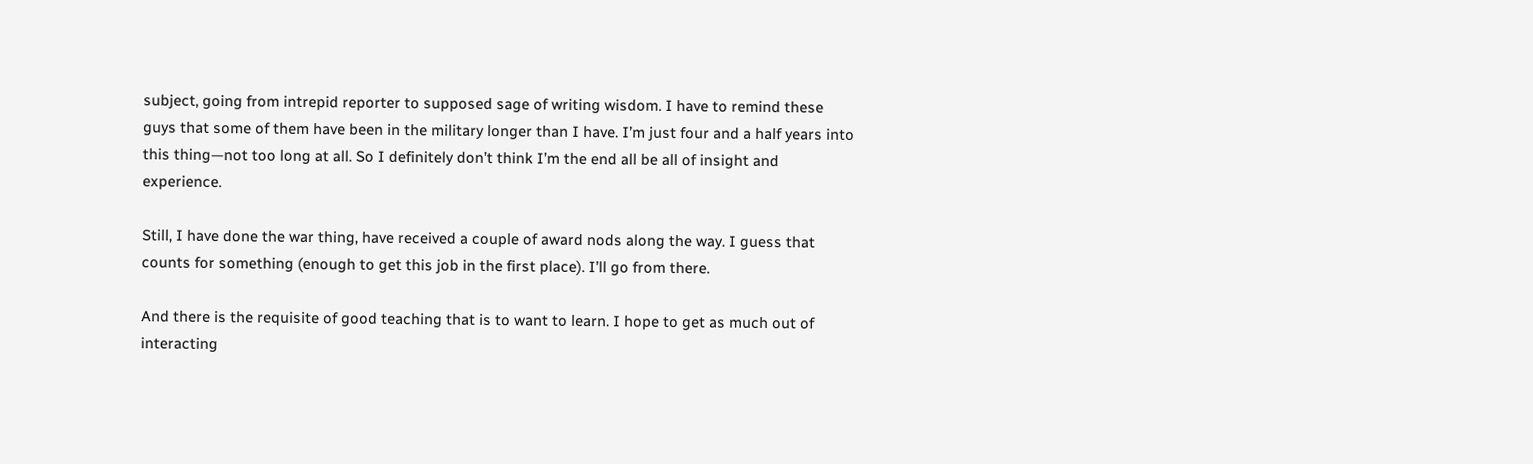subject, going from intrepid reporter to supposed sage of writing wisdom. I have to remind these guys that some of them have been in the military longer than I have. I’m just four and a half years into this thing—not too long at all. So I definitely don’t think I’m the end all be all of insight and experience.

Still, I have done the war thing, have received a couple of award nods along the way. I guess that counts for something (enough to get this job in the first place). I’ll go from there.

And there is the requisite of good teaching that is to want to learn. I hope to get as much out of interacting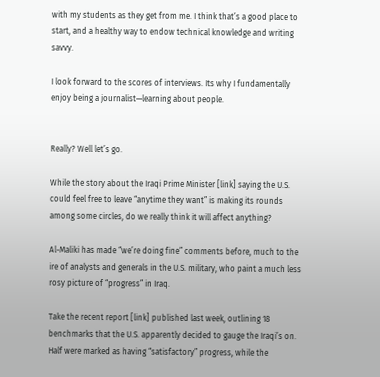with my students as they get from me. I think that’s a good place to start, and a healthy way to endow technical knowledge and writing savvy.

I look forward to the scores of interviews. Its why I fundamentally enjoy being a journalist—learning about people.


Really? Well let’s go.

While the story about the Iraqi Prime Minister [link] saying the U.S. could feel free to leave “anytime they want” is making its rounds among some circles, do we really think it will affect anything?

Al-Maliki has made “we’re doing fine” comments before, much to the ire of analysts and generals in the U.S. military, who paint a much less rosy picture of “progress” in Iraq.

Take the recent report [link] published last week, outlining 18 benchmarks that the U.S. apparently decided to gauge the Iraqi’s on. Half were marked as having “satisfactory” progress, while the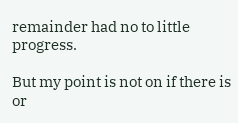remainder had no to little progress.

But my point is not on if there is or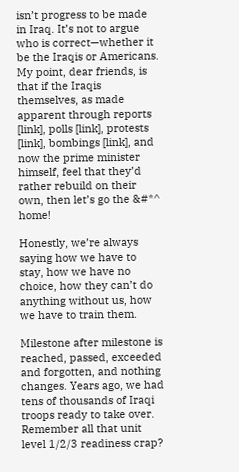isn’t progress to be made in Iraq. It’s not to argue who is correct—whether it be the Iraqis or Americans. My point, dear friends, is that if the Iraqis themselves, as made apparent through reports [link], polls [link], protests [link], bombings [link], and now the prime minister himself, feel that they’d rather rebuild on their own, then let’s go the &#*^ home!

Honestly, we’re always saying how we have to stay, how we have no choice, how they can’t do anything without us, how we have to train them.

Milestone after milestone is reached, passed, exceeded and forgotten, and nothing changes. Years ago, we had tens of thousands of Iraqi troops ready to take over. Remember all that unit level 1/2/3 readiness crap?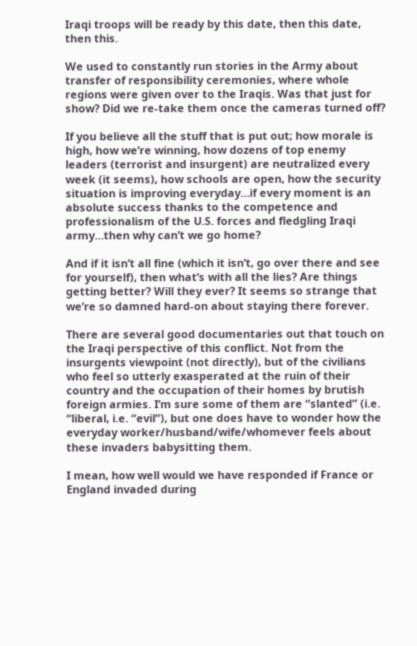Iraqi troops will be ready by this date, then this date, then this.

We used to constantly run stories in the Army about transfer of responsibility ceremonies, where whole regions were given over to the Iraqis. Was that just for show? Did we re-take them once the cameras turned off?

If you believe all the stuff that is put out; how morale is high, how we’re winning, how dozens of top enemy leaders (terrorist and insurgent) are neutralized every week (it seems), how schools are open, how the security situation is improving everyday…if every moment is an absolute success thanks to the competence and professionalism of the U.S. forces and fledgling Iraqi army…then why can’t we go home?

And if it isn’t all fine (which it isn’t, go over there and see for yourself), then what’s with all the lies? Are things getting better? Will they ever? It seems so strange that we’re so damned hard-on about staying there forever.

There are several good documentaries out that touch on the Iraqi perspective of this conflict. Not from the insurgents viewpoint (not directly), but of the civilians who feel so utterly exasperated at the ruin of their country and the occupation of their homes by brutish foreign armies. I’m sure some of them are “slanted” (i.e. “liberal, i.e. “evil”), but one does have to wonder how the everyday worker/husband/wife/whomever feels about these invaders babysitting them.

I mean, how well would we have responded if France or England invaded during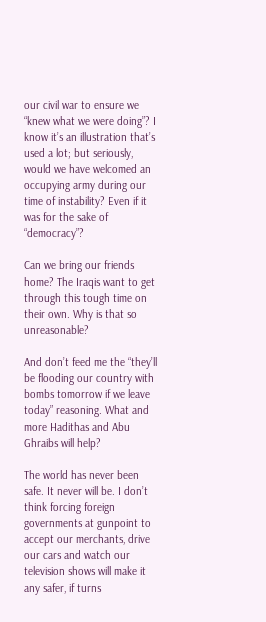our civil war to ensure we “knew what we were doing”? I know it’s an illustration that’s used a lot; but seriously, would we have welcomed an occupying army during our time of instability? Even if it was for the sake of “democracy”?

Can we bring our friends home? The Iraqis want to get through this tough time on their own. Why is that so unreasonable?

And don’t feed me the “they’ll be flooding our country with bombs tomorrow if we leave today” reasoning. What and more Hadithas and Abu Ghraibs will help?

The world has never been safe. It never will be. I don’t think forcing foreign governments at gunpoint to accept our merchants, drive our cars and watch our television shows will make it any safer, if turns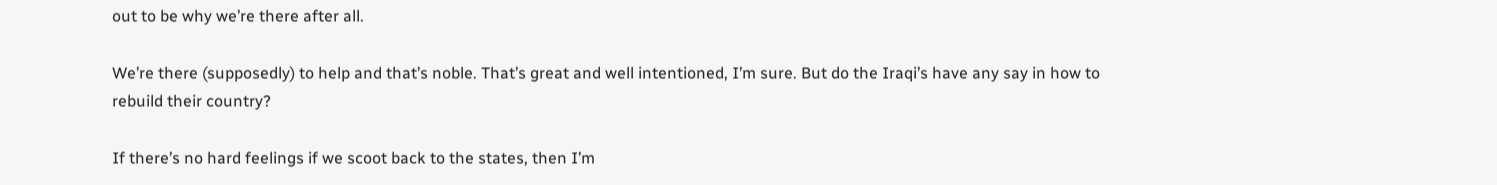out to be why we’re there after all.

We’re there (supposedly) to help and that’s noble. That’s great and well intentioned, I’m sure. But do the Iraqi’s have any say in how to rebuild their country?

If there’s no hard feelings if we scoot back to the states, then I’m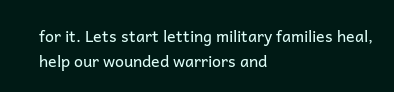for it. Lets start letting military families heal, help our wounded warriors and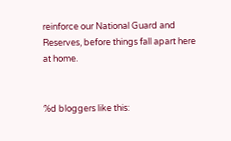reinforce our National Guard and Reserves, before things fall apart here at home.


%d bloggers like this: